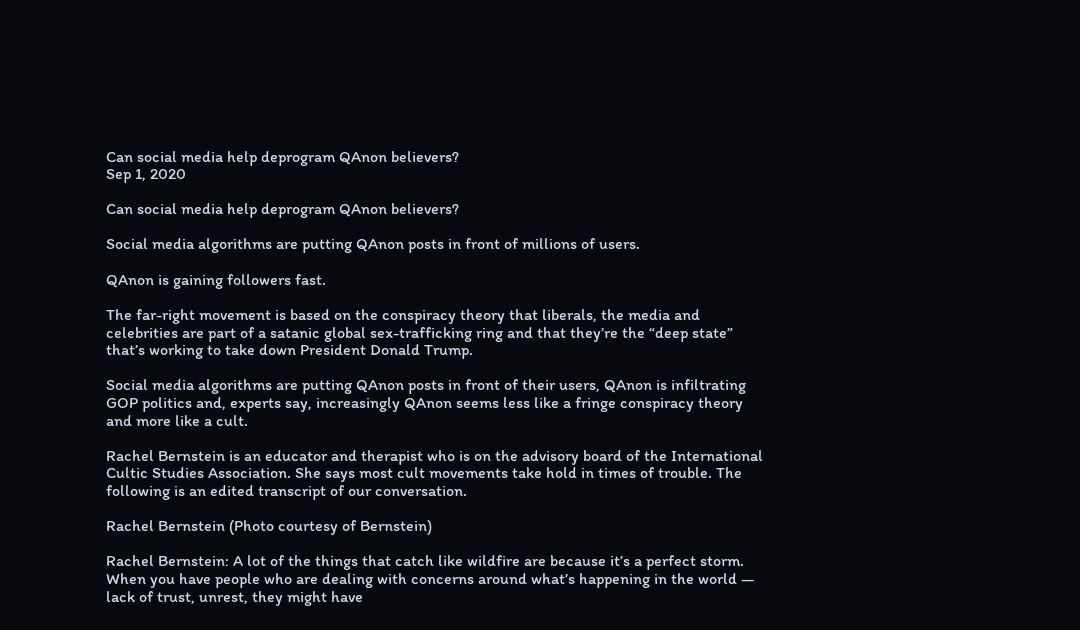Can social media help deprogram QAnon believers?
Sep 1, 2020

Can social media help deprogram QAnon believers?

Social media algorithms are putting QAnon posts in front of millions of users.

QAnon is gaining followers fast.

The far-right movement is based on the conspiracy theory that liberals, the media and celebrities are part of a satanic global sex-trafficking ring and that they’re the “deep state” that’s working to take down President Donald Trump.

Social media algorithms are putting QAnon posts in front of their users, QAnon is infiltrating GOP politics and, experts say, increasingly QAnon seems less like a fringe conspiracy theory and more like a cult.

Rachel Bernstein is an educator and therapist who is on the advisory board of the International Cultic Studies Association. She says most cult movements take hold in times of trouble. The following is an edited transcript of our conversation.

Rachel Bernstein (Photo courtesy of Bernstein)

Rachel Bernstein: A lot of the things that catch like wildfire are because it’s a perfect storm. When you have people who are dealing with concerns around what’s happening in the world — lack of trust, unrest, they might have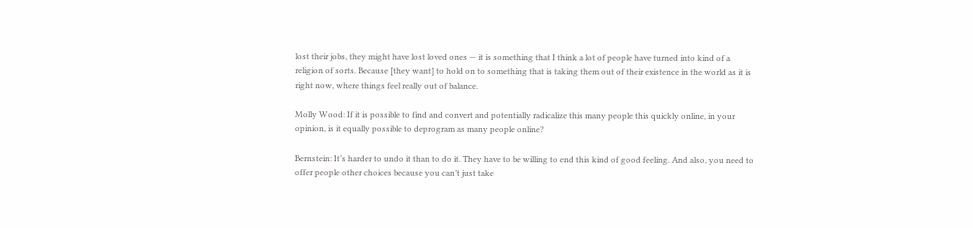lost their jobs, they might have lost loved ones — it is something that I think a lot of people have turned into kind of a religion of sorts. Because [they want] to hold on to something that is taking them out of their existence in the world as it is right now, where things feel really out of balance.

Molly Wood: If it is possible to find and convert and potentially radicalize this many people this quickly online, in your opinion, is it equally possible to deprogram as many people online?

Bernstein: It’s harder to undo it than to do it. They have to be willing to end this kind of good feeling. And also, you need to offer people other choices because you can’t just take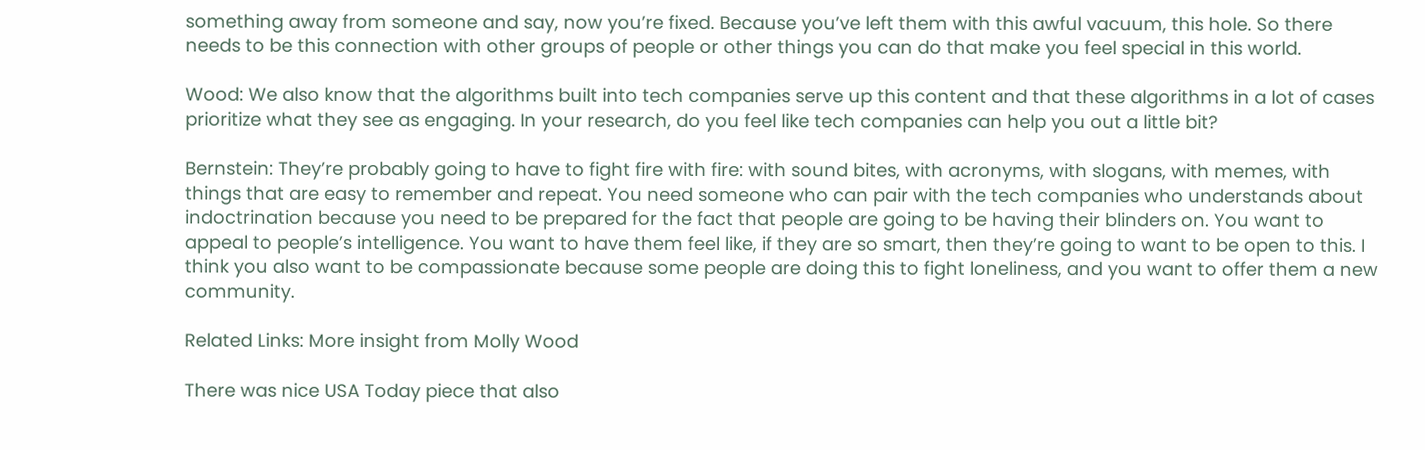something away from someone and say, now you’re fixed. Because you’ve left them with this awful vacuum, this hole. So there needs to be this connection with other groups of people or other things you can do that make you feel special in this world.

Wood: We also know that the algorithms built into tech companies serve up this content and that these algorithms in a lot of cases prioritize what they see as engaging. In your research, do you feel like tech companies can help you out a little bit?

Bernstein: They’re probably going to have to fight fire with fire: with sound bites, with acronyms, with slogans, with memes, with things that are easy to remember and repeat. You need someone who can pair with the tech companies who understands about indoctrination because you need to be prepared for the fact that people are going to be having their blinders on. You want to appeal to people’s intelligence. You want to have them feel like, if they are so smart, then they’re going to want to be open to this. I think you also want to be compassionate because some people are doing this to fight loneliness, and you want to offer them a new community.

Related Links: More insight from Molly Wood

There was nice USA Today piece that also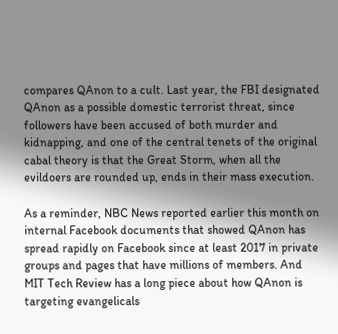compares QAnon to a cult. Last year, the FBI designated QAnon as a possible domestic terrorist threat, since followers have been accused of both murder and kidnapping, and one of the central tenets of the original cabal theory is that the Great Storm, when all the evildoers are rounded up, ends in their mass execution.

As a reminder, NBC News reported earlier this month on internal Facebook documents that showed QAnon has spread rapidly on Facebook since at least 2017 in private groups and pages that have millions of members. And MIT Tech Review has a long piece about how QAnon is targeting evangelicals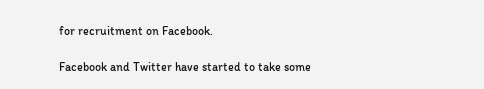for recruitment on Facebook.

Facebook and Twitter have started to take some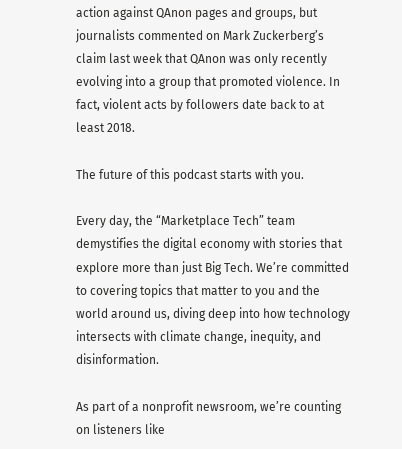action against QAnon pages and groups, but journalists commented on Mark Zuckerberg’s claim last week that QAnon was only recently evolving into a group that promoted violence. In fact, violent acts by followers date back to at least 2018.

The future of this podcast starts with you.

Every day, the “Marketplace Tech” team demystifies the digital economy with stories that explore more than just Big Tech. We’re committed to covering topics that matter to you and the world around us, diving deep into how technology intersects with climate change, inequity, and disinformation.

As part of a nonprofit newsroom, we’re counting on listeners like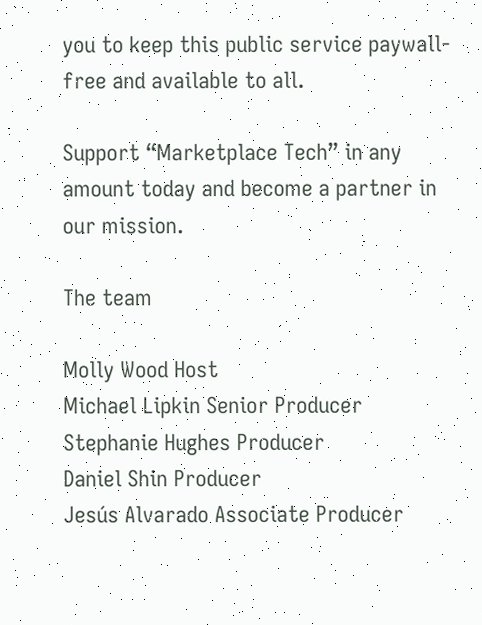you to keep this public service paywall-free and available to all.

Support “Marketplace Tech” in any amount today and become a partner in our mission.

The team

Molly Wood Host
Michael Lipkin Senior Producer
Stephanie Hughes Producer
Daniel Shin Producer
Jesús Alvarado Associate Producer